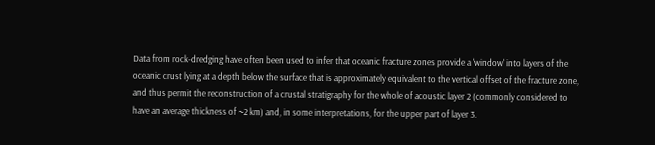Data from rock-dredging have often been used to infer that oceanic fracture zones provide a 'window' into layers of the oceanic crust lying at a depth below the surface that is approximately equivalent to the vertical offset of the fracture zone, and thus permit the reconstruction of a crustal stratigraphy for the whole of acoustic layer 2 (commonly considered to have an average thickness of ~2 km) and, in some interpretations, for the upper part of layer 3.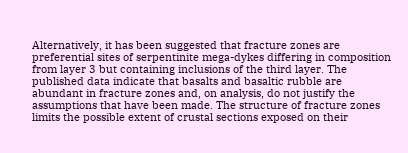Alternatively, it has been suggested that fracture zones are preferential sites of serpentinite mega-dykes differing in composition from layer 3 but containing inclusions of the third layer. The published data indicate that basalts and basaltic rubble are abundant in fracture zones and, on analysis, do not justify the assumptions that have been made. The structure of fracture zones limits the possible extent of crustal sections exposed on their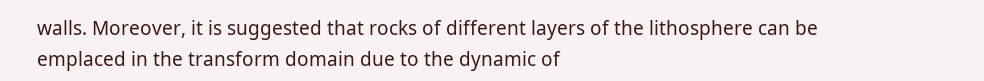walls. Moreover, it is suggested that rocks of different layers of the lithosphere can be emplaced in the transform domain due to the dynamic of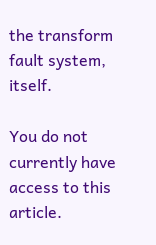the transform fault system, itself.

You do not currently have access to this article.